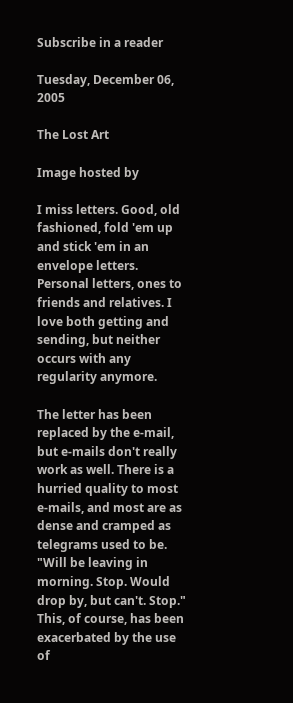Subscribe in a reader

Tuesday, December 06, 2005

The Lost Art

Image hosted by

I miss letters. Good, old fashioned, fold 'em up and stick 'em in an envelope letters. Personal letters, ones to friends and relatives. I love both getting and sending, but neither occurs with any regularity anymore.

The letter has been replaced by the e-mail, but e-mails don't really work as well. There is a hurried quality to most e-mails, and most are as dense and cramped as telegrams used to be. "Will be leaving in morning. Stop. Would drop by, but can't. Stop." This, of course, has been exacerbated by the use of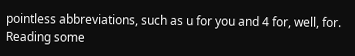pointless abbreviations, such as u for you and 4 for, well, for. Reading some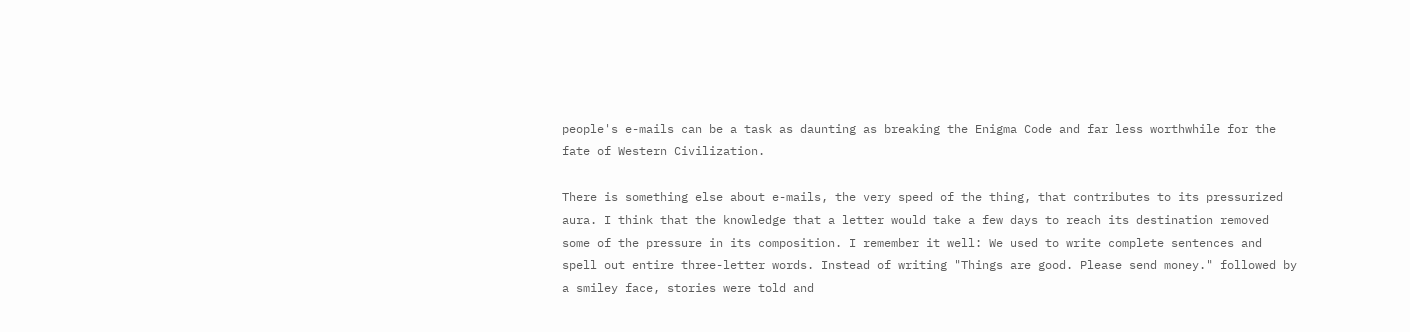people's e-mails can be a task as daunting as breaking the Enigma Code and far less worthwhile for the fate of Western Civilization.

There is something else about e-mails, the very speed of the thing, that contributes to its pressurized aura. I think that the knowledge that a letter would take a few days to reach its destination removed some of the pressure in its composition. I remember it well: We used to write complete sentences and spell out entire three-letter words. Instead of writing "Things are good. Please send money." followed by a smiley face, stories were told and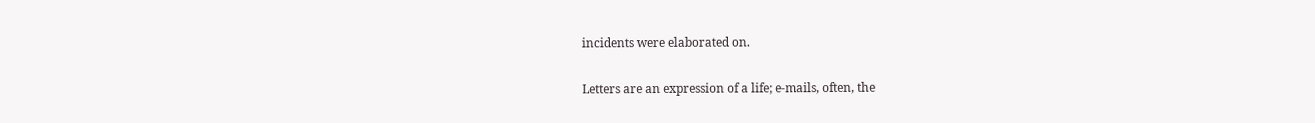incidents were elaborated on.

Letters are an expression of a life; e-mails, often, the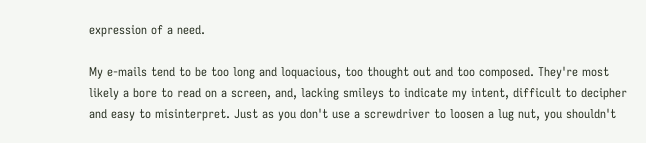expression of a need.

My e-mails tend to be too long and loquacious, too thought out and too composed. They're most likely a bore to read on a screen, and, lacking smileys to indicate my intent, difficult to decipher and easy to misinterpret. Just as you don't use a screwdriver to loosen a lug nut, you shouldn't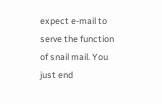expect e-mail to serve the function of snail mail. You just end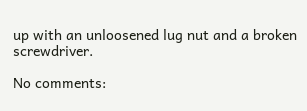up with an unloosened lug nut and a broken screwdriver.

No comments: